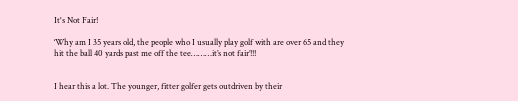It's Not Fair!

‘Why am I 35 years old, the people who I usually play golf with are over 65 and they hit the ball 40 yards past me off the tee………it’s not fair’!!!


I hear this a lot. The younger, fitter golfer gets outdriven by their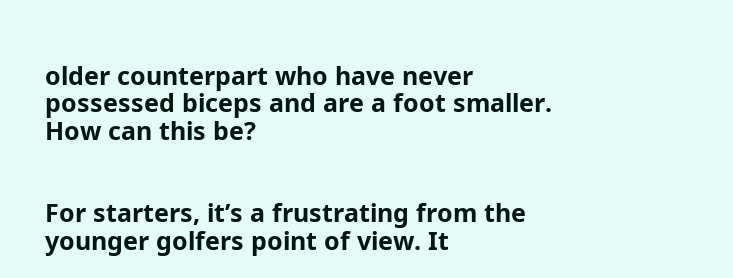older counterpart who have never possessed biceps and are a foot smaller. How can this be?


For starters, it’s a frustrating from the younger golfers point of view. It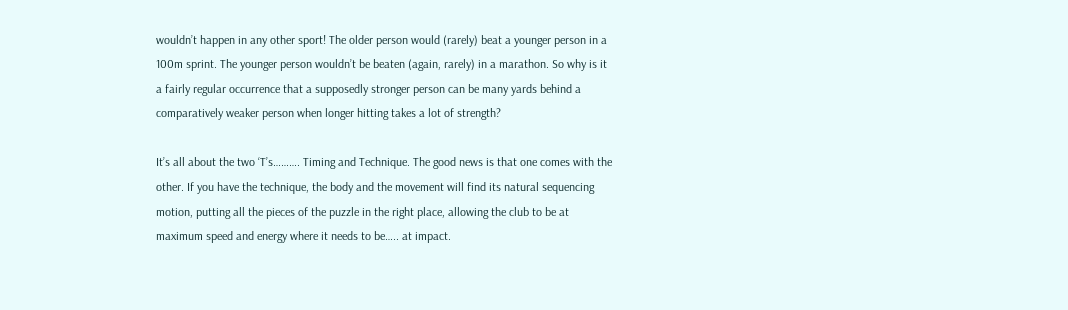wouldn’t happen in any other sport! The older person would (rarely) beat a younger person in a 100m sprint. The younger person wouldn’t be beaten (again, rarely) in a marathon. So why is it a fairly regular occurrence that a supposedly stronger person can be many yards behind a comparatively weaker person when longer hitting takes a lot of strength?

It’s all about the two ‘T’s………. Timing and Technique. The good news is that one comes with the other. If you have the technique, the body and the movement will find its natural sequencing motion, putting all the pieces of the puzzle in the right place, allowing the club to be at maximum speed and energy where it needs to be….. at impact.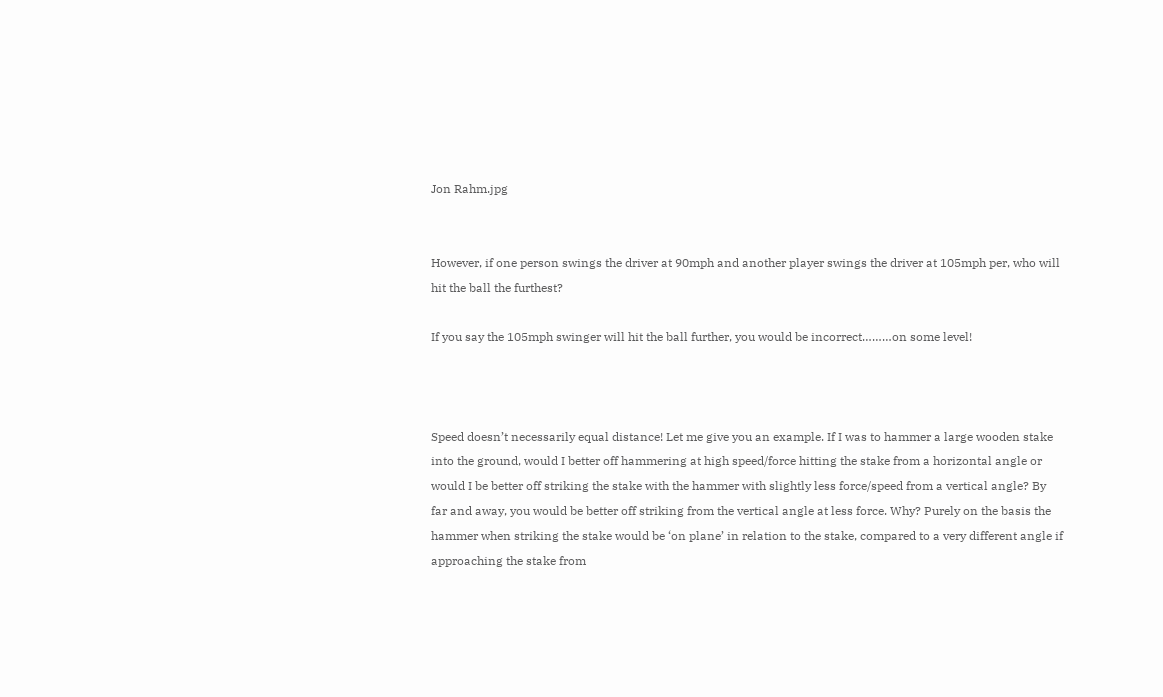Jon Rahm.jpg


However, if one person swings the driver at 90mph and another player swings the driver at 105mph per, who will hit the ball the furthest?

If you say the 105mph swinger will hit the ball further, you would be incorrect………on some level!



Speed doesn’t necessarily equal distance! Let me give you an example. If I was to hammer a large wooden stake into the ground, would I better off hammering at high speed/force hitting the stake from a horizontal angle or would I be better off striking the stake with the hammer with slightly less force/speed from a vertical angle? By far and away, you would be better off striking from the vertical angle at less force. Why? Purely on the basis the hammer when striking the stake would be ‘on plane’ in relation to the stake, compared to a very different angle if approaching the stake from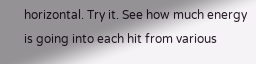horizontal. Try it. See how much energy is going into each hit from various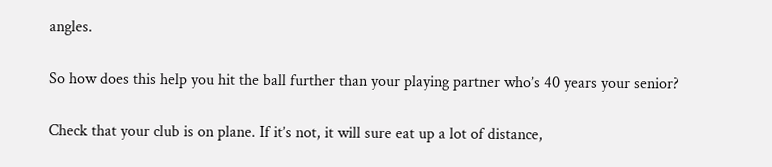angles.

So how does this help you hit the ball further than your playing partner who’s 40 years your senior?

Check that your club is on plane. If it’s not, it will sure eat up a lot of distance,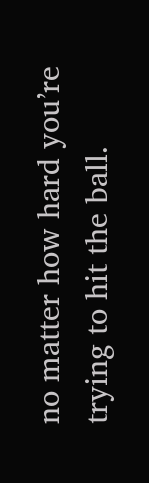no matter how hard you’re trying to hit the ball.